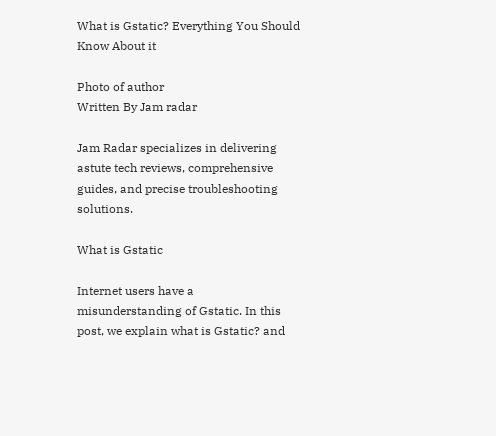What is Gstatic? Everything You Should Know About it

Photo of author
Written By Jam radar

Jam Radar specializes in delivering astute tech reviews, comprehensive guides, and precise troubleshooting solutions.

What is Gstatic

Internet users have a misunderstanding of Gstatic. In this post, we explain what is Gstatic? and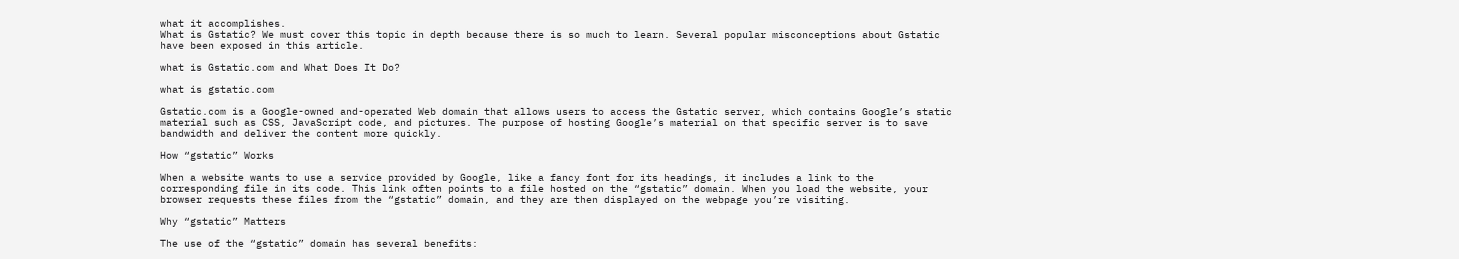what it accomplishes.
What is Gstatic? We must cover this topic in depth because there is so much to learn. Several popular misconceptions about Gstatic have been exposed in this article.

what is Gstatic.com and What Does It Do?

what is gstatic.com

Gstatic.com is a Google-owned and-operated Web domain that allows users to access the Gstatic server, which contains Google’s static material such as CSS, JavaScript code, and pictures. The purpose of hosting Google’s material on that specific server is to save bandwidth and deliver the content more quickly.

How “gstatic” Works

When a website wants to use a service provided by Google, like a fancy font for its headings, it includes a link to the corresponding file in its code. This link often points to a file hosted on the “gstatic” domain. When you load the website, your browser requests these files from the “gstatic” domain, and they are then displayed on the webpage you’re visiting.

Why “gstatic” Matters

The use of the “gstatic” domain has several benefits: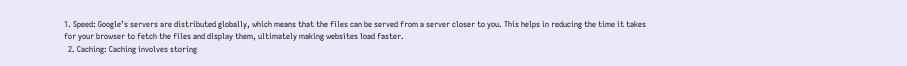1. Speed: Google’s servers are distributed globally, which means that the files can be served from a server closer to you. This helps in reducing the time it takes for your browser to fetch the files and display them, ultimately making websites load faster.
  2. Caching: Caching involves storing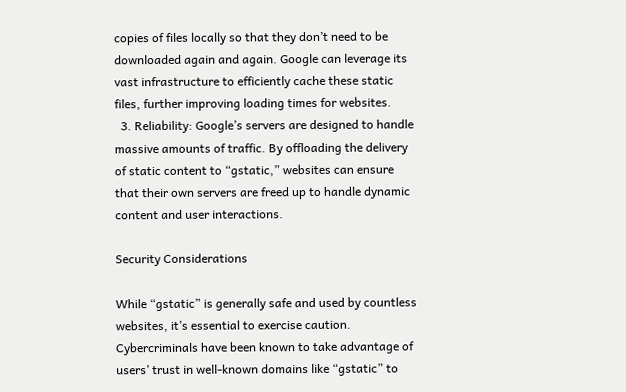copies of files locally so that they don’t need to be downloaded again and again. Google can leverage its vast infrastructure to efficiently cache these static files, further improving loading times for websites.
  3. Reliability: Google’s servers are designed to handle massive amounts of traffic. By offloading the delivery of static content to “gstatic,” websites can ensure that their own servers are freed up to handle dynamic content and user interactions.

Security Considerations

While “gstatic” is generally safe and used by countless websites, it’s essential to exercise caution. Cybercriminals have been known to take advantage of users’ trust in well-known domains like “gstatic” to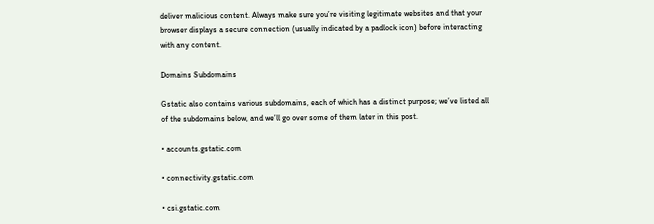deliver malicious content. Always make sure you’re visiting legitimate websites and that your browser displays a secure connection (usually indicated by a padlock icon) before interacting with any content.

Domains Subdomains

Gstatic also contains various subdomains, each of which has a distinct purpose; we’ve listed all of the subdomains below, and we’ll go over some of them later in this post.

• accounts.gstatic.com

• connectivity.gstatic.com

• csi.gstatic.com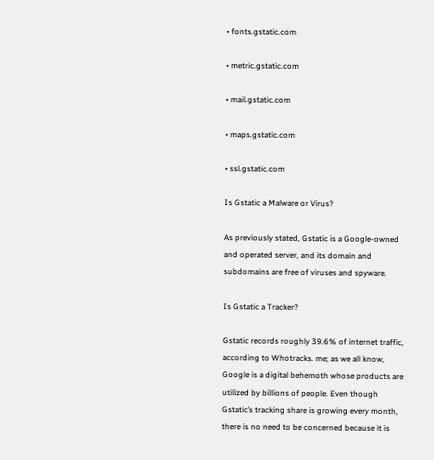• fonts.gstatic.com

• metric.gstatic.com

• mail.gstatic.com

• maps.gstatic.com

• ssl.gstatic.com

Is Gstatic a Malware or Virus?

As previously stated, Gstatic is a Google-owned and operated server, and its domain and subdomains are free of viruses and spyware.

Is Gstatic a Tracker?

Gstatic records roughly 39.6% of internet traffic, according to Whotracks. me; as we all know, Google is a digital behemoth whose products are utilized by billions of people. Even though Gstatic’s tracking share is growing every month, there is no need to be concerned because it is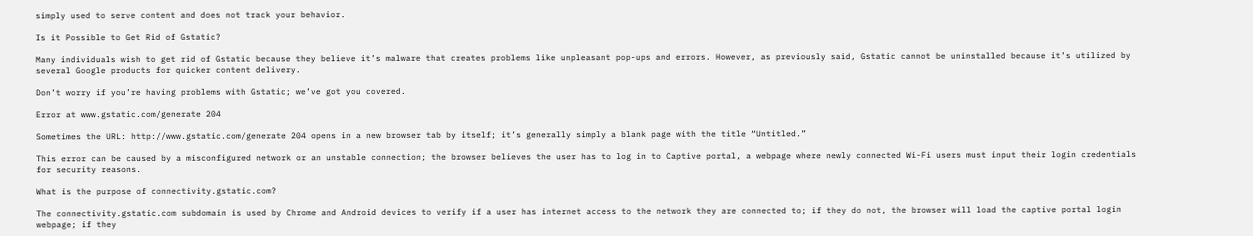simply used to serve content and does not track your behavior.

Is it Possible to Get Rid of Gstatic?

Many individuals wish to get rid of Gstatic because they believe it’s malware that creates problems like unpleasant pop-ups and errors. However, as previously said, Gstatic cannot be uninstalled because it’s utilized by several Google products for quicker content delivery.

Don’t worry if you’re having problems with Gstatic; we’ve got you covered.

Error at www.gstatic.com/generate 204

Sometimes the URL: http://www.gstatic.com/generate 204 opens in a new browser tab by itself; it’s generally simply a blank page with the title “Untitled.”

This error can be caused by a misconfigured network or an unstable connection; the browser believes the user has to log in to Captive portal, a webpage where newly connected Wi-Fi users must input their login credentials for security reasons.

What is the purpose of connectivity.gstatic.com?

The connectivity.gstatic.com subdomain is used by Chrome and Android devices to verify if a user has internet access to the network they are connected to; if they do not, the browser will load the captive portal login webpage; if they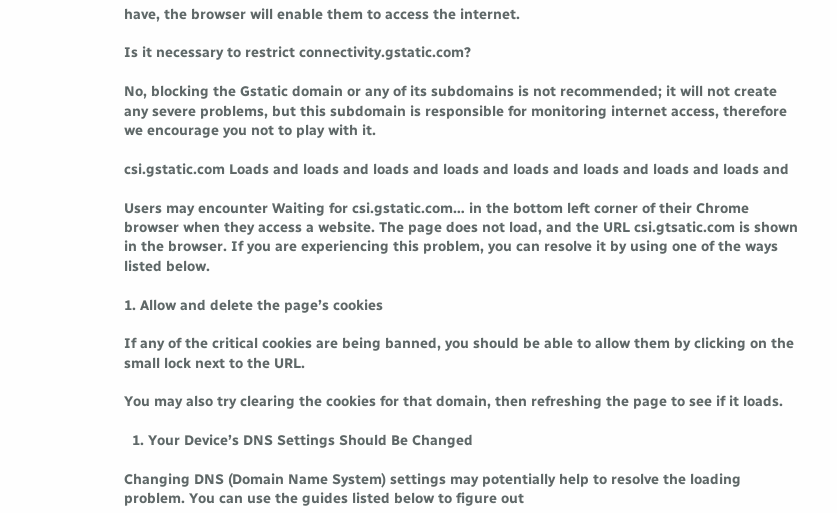have, the browser will enable them to access the internet.

Is it necessary to restrict connectivity.gstatic.com?

No, blocking the Gstatic domain or any of its subdomains is not recommended; it will not create any severe problems, but this subdomain is responsible for monitoring internet access, therefore we encourage you not to play with it.

csi.gstatic.com Loads and loads and loads and loads and loads and loads and loads and loads and

Users may encounter Waiting for csi.gstatic.com… in the bottom left corner of their Chrome browser when they access a website. The page does not load, and the URL csi.gtsatic.com is shown in the browser. If you are experiencing this problem, you can resolve it by using one of the ways listed below.

1. Allow and delete the page’s cookies

If any of the critical cookies are being banned, you should be able to allow them by clicking on the small lock next to the URL.

You may also try clearing the cookies for that domain, then refreshing the page to see if it loads.

  1. Your Device’s DNS Settings Should Be Changed

Changing DNS (Domain Name System) settings may potentially help to resolve the loading problem. You can use the guides listed below to figure out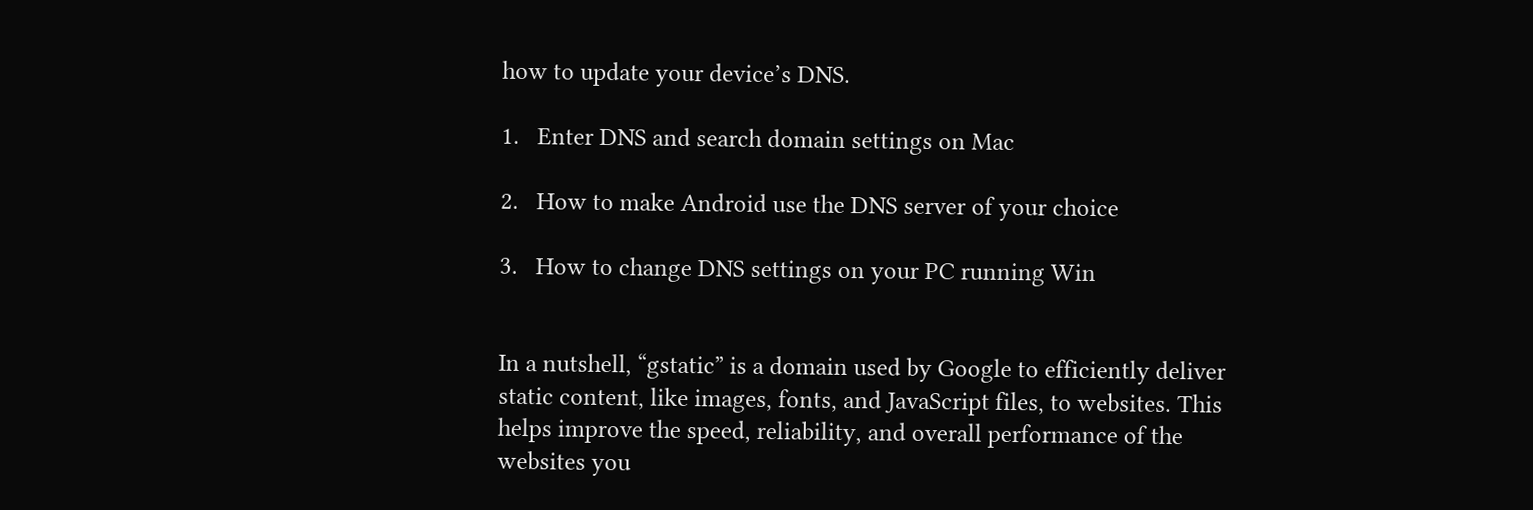how to update your device’s DNS.

1.   Enter DNS and search domain settings on Mac

2.   How to make Android use the DNS server of your choice

3.   How to change DNS settings on your PC running Win


In a nutshell, “gstatic” is a domain used by Google to efficiently deliver static content, like images, fonts, and JavaScript files, to websites. This helps improve the speed, reliability, and overall performance of the websites you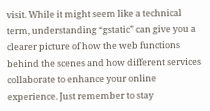visit. While it might seem like a technical term, understanding “gstatic” can give you a clearer picture of how the web functions behind the scenes and how different services collaborate to enhance your online experience. Just remember to stay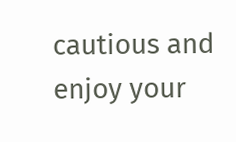cautious and enjoy your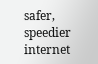safer, speedier internet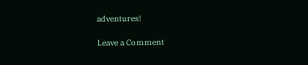adventures!

Leave a Comment